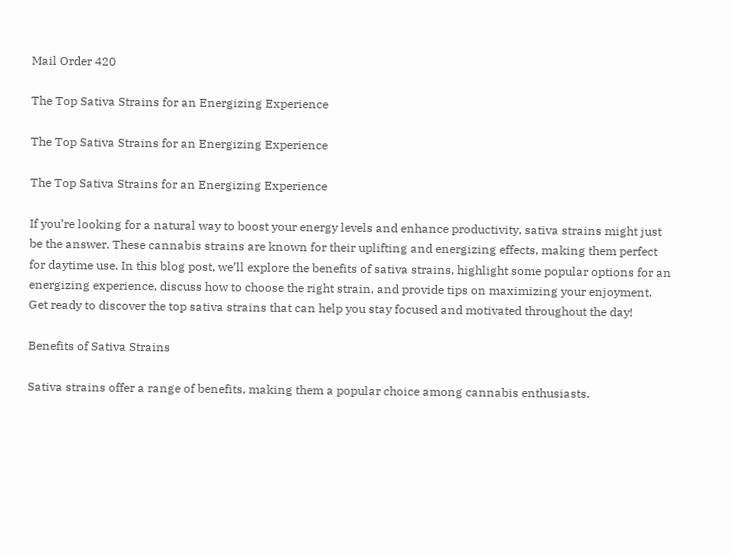Mail Order 420

The Top Sativa Strains for an Energizing Experience

The Top Sativa Strains for an Energizing Experience

The Top Sativa Strains for an Energizing Experience

If you’re looking for a natural way to boost your energy levels and enhance productivity, sativa strains might just be the answer. These cannabis strains are known for their uplifting and energizing effects, making them perfect for daytime use. In this blog post, we’ll explore the benefits of sativa strains, highlight some popular options for an energizing experience, discuss how to choose the right strain, and provide tips on maximizing your enjoyment. Get ready to discover the top sativa strains that can help you stay focused and motivated throughout the day!

Benefits of Sativa Strains

Sativa strains offer a range of benefits, making them a popular choice among cannabis enthusiasts.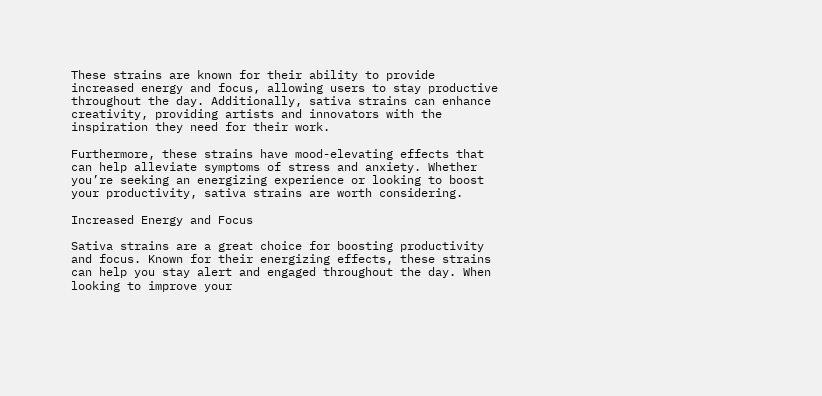These strains are known for their ability to provide increased energy and focus, allowing users to stay productive throughout the day. Additionally, sativa strains can enhance creativity, providing artists and innovators with the inspiration they need for their work.

Furthermore, these strains have mood-elevating effects that can help alleviate symptoms of stress and anxiety. Whether you’re seeking an energizing experience or looking to boost your productivity, sativa strains are worth considering.

Increased Energy and Focus

Sativa strains are a great choice for boosting productivity and focus. Known for their energizing effects, these strains can help you stay alert and engaged throughout the day. When looking to improve your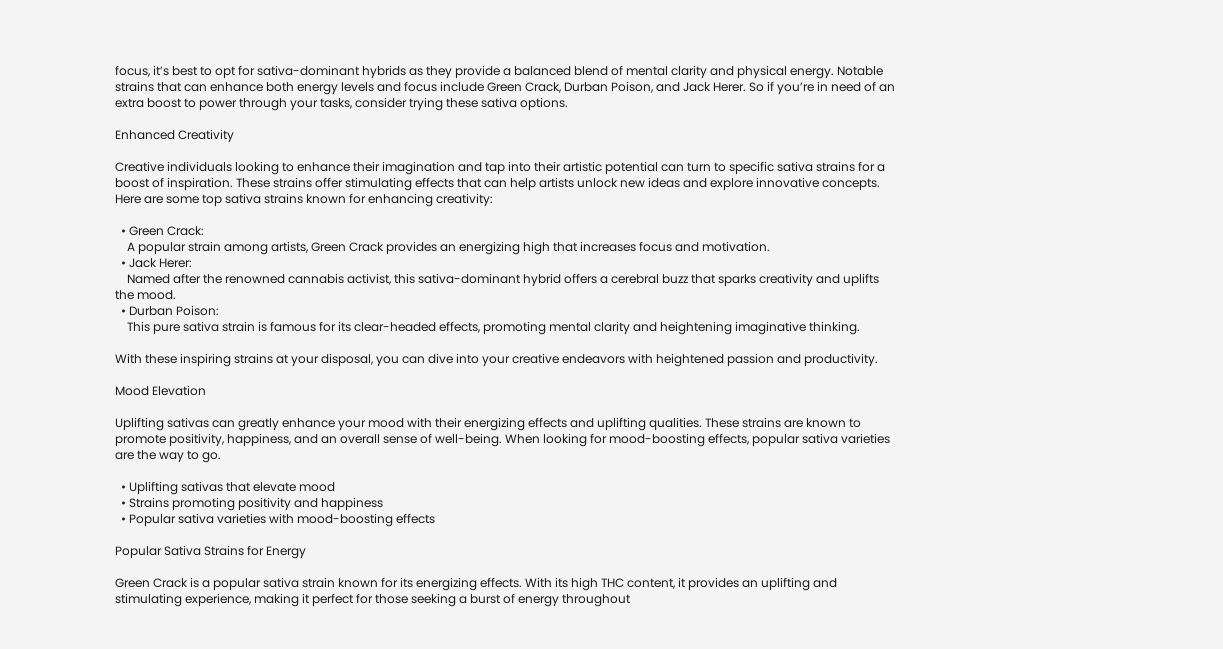focus, it’s best to opt for sativa-dominant hybrids as they provide a balanced blend of mental clarity and physical energy. Notable strains that can enhance both energy levels and focus include Green Crack, Durban Poison, and Jack Herer. So if you’re in need of an extra boost to power through your tasks, consider trying these sativa options.

Enhanced Creativity

Creative individuals looking to enhance their imagination and tap into their artistic potential can turn to specific sativa strains for a boost of inspiration. These strains offer stimulating effects that can help artists unlock new ideas and explore innovative concepts. Here are some top sativa strains known for enhancing creativity:

  • Green Crack:
    A popular strain among artists, Green Crack provides an energizing high that increases focus and motivation.
  • Jack Herer:
    Named after the renowned cannabis activist, this sativa-dominant hybrid offers a cerebral buzz that sparks creativity and uplifts the mood.
  • Durban Poison:
    This pure sativa strain is famous for its clear-headed effects, promoting mental clarity and heightening imaginative thinking.

With these inspiring strains at your disposal, you can dive into your creative endeavors with heightened passion and productivity.

Mood Elevation

Uplifting sativas can greatly enhance your mood with their energizing effects and uplifting qualities. These strains are known to promote positivity, happiness, and an overall sense of well-being. When looking for mood-boosting effects, popular sativa varieties are the way to go.

  • Uplifting sativas that elevate mood
  • Strains promoting positivity and happiness
  • Popular sativa varieties with mood-boosting effects

Popular Sativa Strains for Energy

Green Crack is a popular sativa strain known for its energizing effects. With its high THC content, it provides an uplifting and stimulating experience, making it perfect for those seeking a burst of energy throughout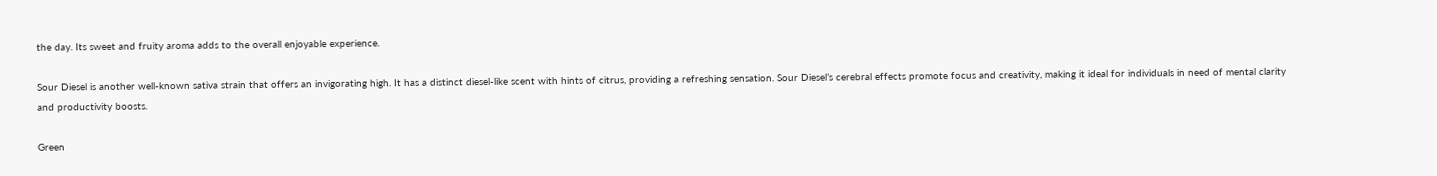the day. Its sweet and fruity aroma adds to the overall enjoyable experience.

Sour Diesel is another well-known sativa strain that offers an invigorating high. It has a distinct diesel-like scent with hints of citrus, providing a refreshing sensation. Sour Diesel’s cerebral effects promote focus and creativity, making it ideal for individuals in need of mental clarity and productivity boosts.

Green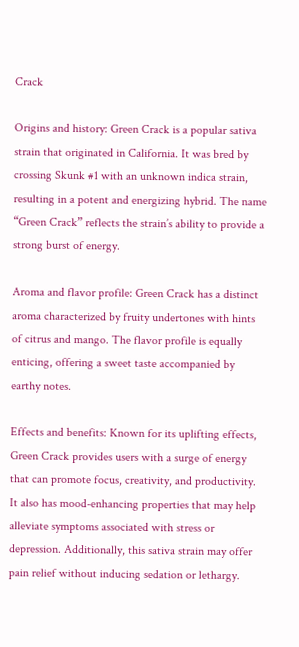Crack

Origins and history: Green Crack is a popular sativa strain that originated in California. It was bred by crossing Skunk #1 with an unknown indica strain, resulting in a potent and energizing hybrid. The name “Green Crack” reflects the strain’s ability to provide a strong burst of energy.

Aroma and flavor profile: Green Crack has a distinct aroma characterized by fruity undertones with hints of citrus and mango. The flavor profile is equally enticing, offering a sweet taste accompanied by earthy notes.

Effects and benefits: Known for its uplifting effects, Green Crack provides users with a surge of energy that can promote focus, creativity, and productivity. It also has mood-enhancing properties that may help alleviate symptoms associated with stress or depression. Additionally, this sativa strain may offer pain relief without inducing sedation or lethargy.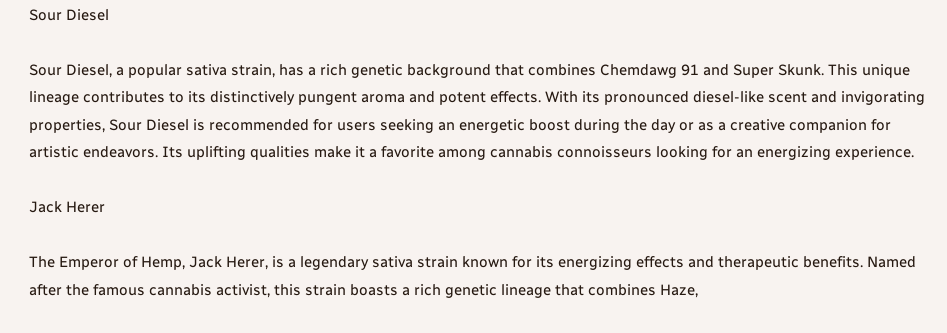Sour Diesel

Sour Diesel, a popular sativa strain, has a rich genetic background that combines Chemdawg 91 and Super Skunk. This unique lineage contributes to its distinctively pungent aroma and potent effects. With its pronounced diesel-like scent and invigorating properties, Sour Diesel is recommended for users seeking an energetic boost during the day or as a creative companion for artistic endeavors. Its uplifting qualities make it a favorite among cannabis connoisseurs looking for an energizing experience.

Jack Herer

The Emperor of Hemp, Jack Herer, is a legendary sativa strain known for its energizing effects and therapeutic benefits. Named after the famous cannabis activist, this strain boasts a rich genetic lineage that combines Haze,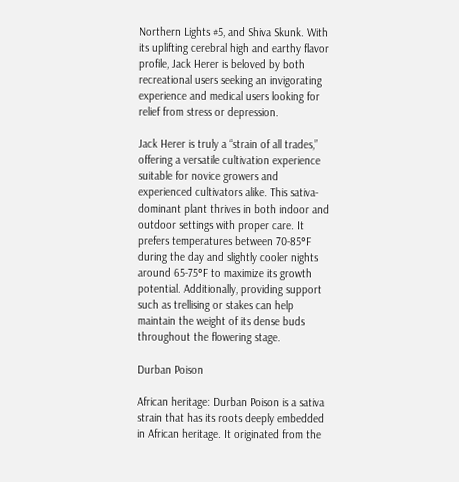Northern Lights #5, and Shiva Skunk. With its uplifting cerebral high and earthy flavor profile, Jack Herer is beloved by both recreational users seeking an invigorating experience and medical users looking for relief from stress or depression.

Jack Herer is truly a “strain of all trades,” offering a versatile cultivation experience suitable for novice growers and experienced cultivators alike. This sativa-dominant plant thrives in both indoor and outdoor settings with proper care. It prefers temperatures between 70-85°F during the day and slightly cooler nights around 65-75°F to maximize its growth potential. Additionally, providing support such as trellising or stakes can help maintain the weight of its dense buds throughout the flowering stage.

Durban Poison

African heritage: Durban Poison is a sativa strain that has its roots deeply embedded in African heritage. It originated from the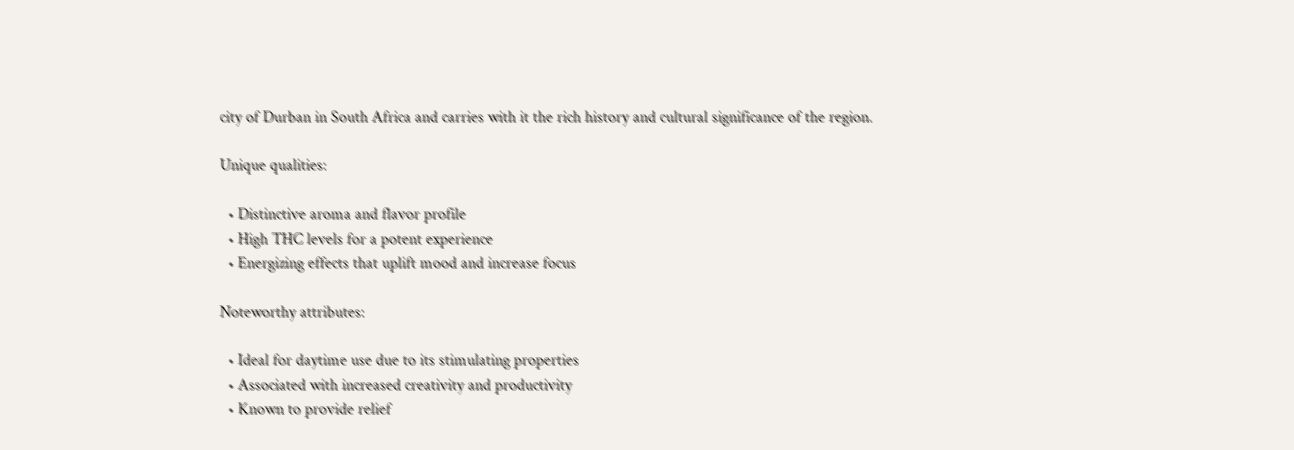city of Durban in South Africa and carries with it the rich history and cultural significance of the region.

Unique qualities:

  • Distinctive aroma and flavor profile
  • High THC levels for a potent experience
  • Energizing effects that uplift mood and increase focus

Noteworthy attributes:

  • Ideal for daytime use due to its stimulating properties
  • Associated with increased creativity and productivity
  • Known to provide relief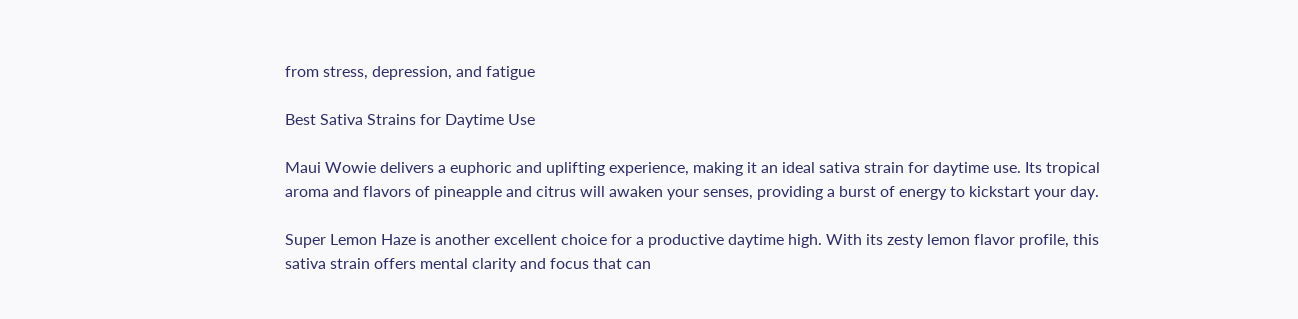from stress, depression, and fatigue

Best Sativa Strains for Daytime Use

Maui Wowie delivers a euphoric and uplifting experience, making it an ideal sativa strain for daytime use. Its tropical aroma and flavors of pineapple and citrus will awaken your senses, providing a burst of energy to kickstart your day.

Super Lemon Haze is another excellent choice for a productive daytime high. With its zesty lemon flavor profile, this sativa strain offers mental clarity and focus that can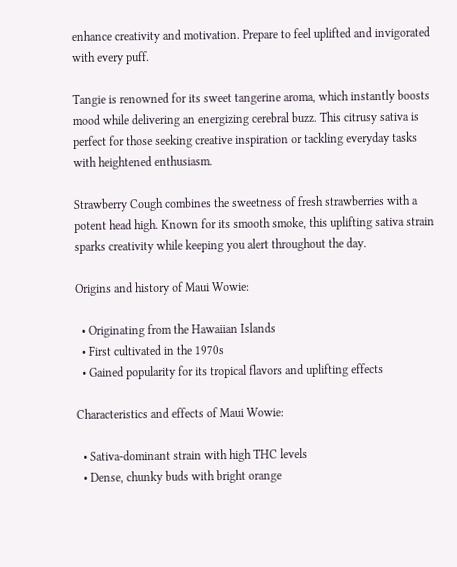enhance creativity and motivation. Prepare to feel uplifted and invigorated with every puff.

Tangie is renowned for its sweet tangerine aroma, which instantly boosts mood while delivering an energizing cerebral buzz. This citrusy sativa is perfect for those seeking creative inspiration or tackling everyday tasks with heightened enthusiasm.

Strawberry Cough combines the sweetness of fresh strawberries with a potent head high. Known for its smooth smoke, this uplifting sativa strain sparks creativity while keeping you alert throughout the day.

Origins and history of Maui Wowie:

  • Originating from the Hawaiian Islands
  • First cultivated in the 1970s
  • Gained popularity for its tropical flavors and uplifting effects

Characteristics and effects of Maui Wowie:

  • Sativa-dominant strain with high THC levels
  • Dense, chunky buds with bright orange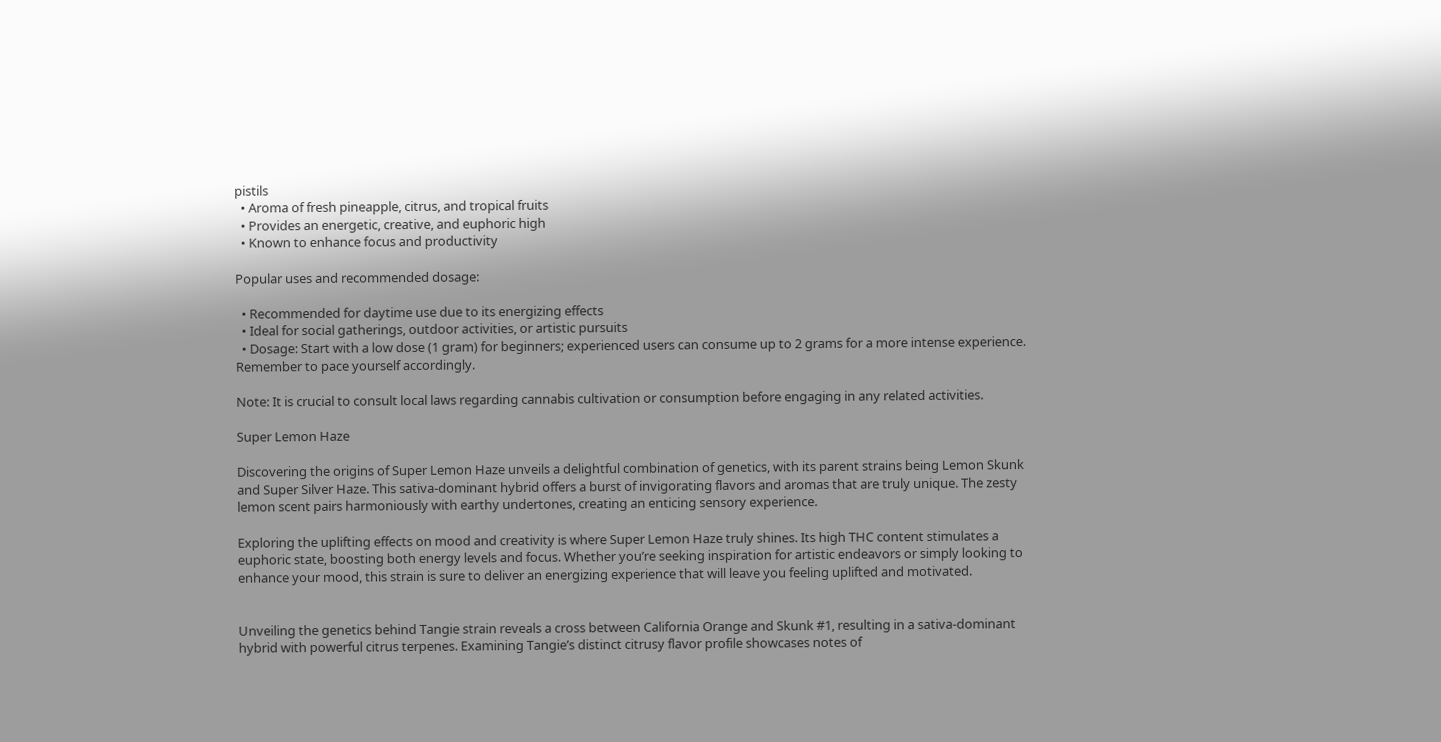pistils
  • Aroma of fresh pineapple, citrus, and tropical fruits
  • Provides an energetic, creative, and euphoric high
  • Known to enhance focus and productivity

Popular uses and recommended dosage:

  • Recommended for daytime use due to its energizing effects
  • Ideal for social gatherings, outdoor activities, or artistic pursuits
  • Dosage: Start with a low dose (1 gram) for beginners; experienced users can consume up to 2 grams for a more intense experience. Remember to pace yourself accordingly.

Note: It is crucial to consult local laws regarding cannabis cultivation or consumption before engaging in any related activities.

Super Lemon Haze

Discovering the origins of Super Lemon Haze unveils a delightful combination of genetics, with its parent strains being Lemon Skunk and Super Silver Haze. This sativa-dominant hybrid offers a burst of invigorating flavors and aromas that are truly unique. The zesty lemon scent pairs harmoniously with earthy undertones, creating an enticing sensory experience.

Exploring the uplifting effects on mood and creativity is where Super Lemon Haze truly shines. Its high THC content stimulates a euphoric state, boosting both energy levels and focus. Whether you’re seeking inspiration for artistic endeavors or simply looking to enhance your mood, this strain is sure to deliver an energizing experience that will leave you feeling uplifted and motivated.


Unveiling the genetics behind Tangie strain reveals a cross between California Orange and Skunk #1, resulting in a sativa-dominant hybrid with powerful citrus terpenes. Examining Tangie’s distinct citrusy flavor profile showcases notes of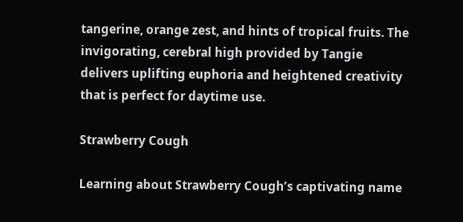tangerine, orange zest, and hints of tropical fruits. The invigorating, cerebral high provided by Tangie delivers uplifting euphoria and heightened creativity that is perfect for daytime use.

Strawberry Cough

Learning about Strawberry Cough’s captivating name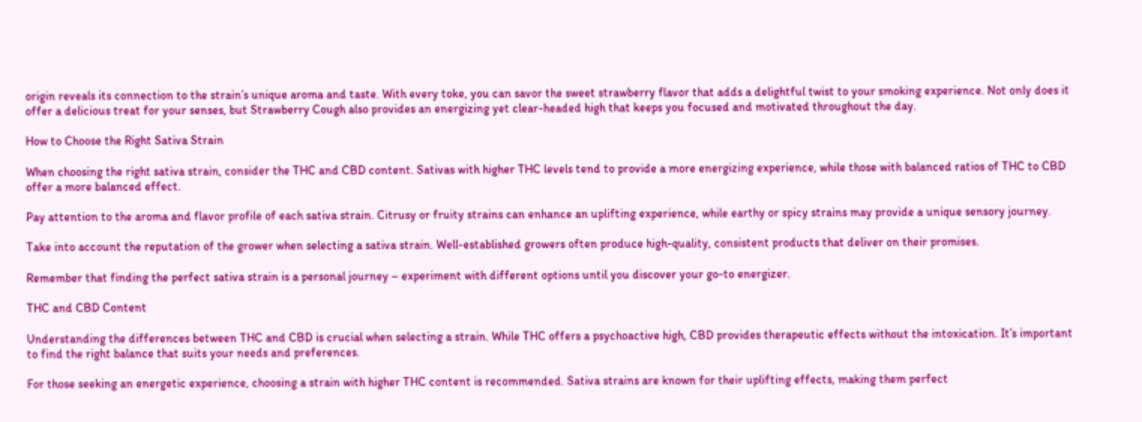origin reveals its connection to the strain’s unique aroma and taste. With every toke, you can savor the sweet strawberry flavor that adds a delightful twist to your smoking experience. Not only does it offer a delicious treat for your senses, but Strawberry Cough also provides an energizing yet clear-headed high that keeps you focused and motivated throughout the day.

How to Choose the Right Sativa Strain

When choosing the right sativa strain, consider the THC and CBD content. Sativas with higher THC levels tend to provide a more energizing experience, while those with balanced ratios of THC to CBD offer a more balanced effect.

Pay attention to the aroma and flavor profile of each sativa strain. Citrusy or fruity strains can enhance an uplifting experience, while earthy or spicy strains may provide a unique sensory journey.

Take into account the reputation of the grower when selecting a sativa strain. Well-established growers often produce high-quality, consistent products that deliver on their promises.

Remember that finding the perfect sativa strain is a personal journey – experiment with different options until you discover your go-to energizer.

THC and CBD Content

Understanding the differences between THC and CBD is crucial when selecting a strain. While THC offers a psychoactive high, CBD provides therapeutic effects without the intoxication. It’s important to find the right balance that suits your needs and preferences.

For those seeking an energetic experience, choosing a strain with higher THC content is recommended. Sativa strains are known for their uplifting effects, making them perfect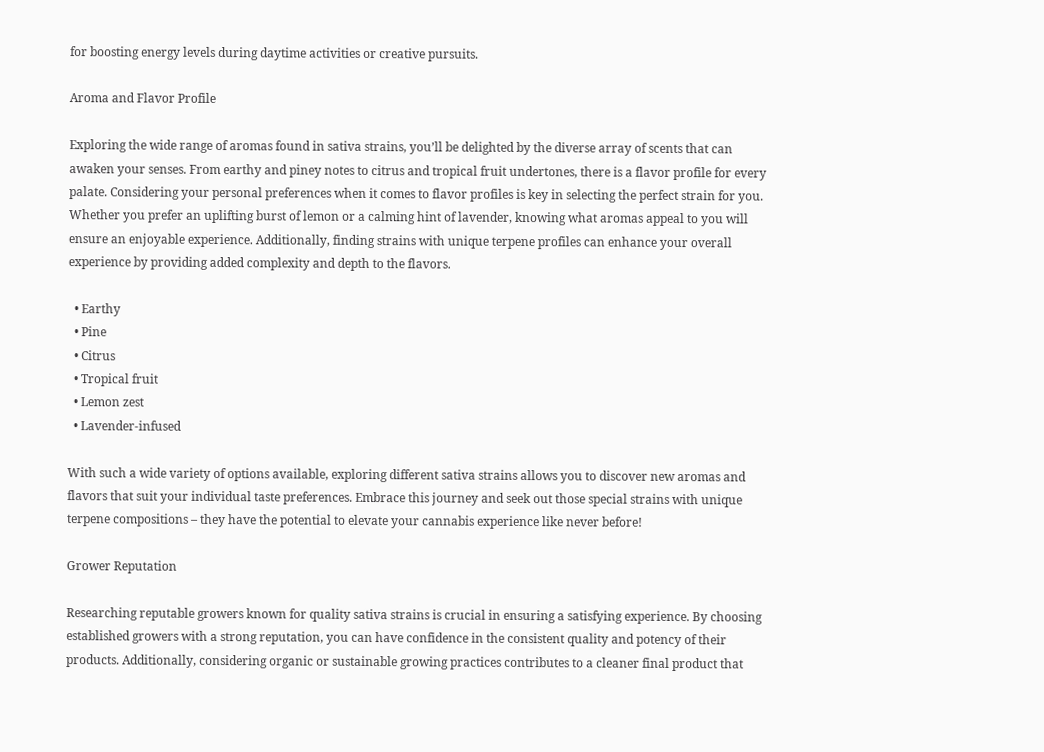for boosting energy levels during daytime activities or creative pursuits.

Aroma and Flavor Profile

Exploring the wide range of aromas found in sativa strains, you’ll be delighted by the diverse array of scents that can awaken your senses. From earthy and piney notes to citrus and tropical fruit undertones, there is a flavor profile for every palate. Considering your personal preferences when it comes to flavor profiles is key in selecting the perfect strain for you. Whether you prefer an uplifting burst of lemon or a calming hint of lavender, knowing what aromas appeal to you will ensure an enjoyable experience. Additionally, finding strains with unique terpene profiles can enhance your overall experience by providing added complexity and depth to the flavors.

  • Earthy
  • Pine
  • Citrus
  • Tropical fruit
  • Lemon zest
  • Lavender-infused

With such a wide variety of options available, exploring different sativa strains allows you to discover new aromas and flavors that suit your individual taste preferences. Embrace this journey and seek out those special strains with unique terpene compositions – they have the potential to elevate your cannabis experience like never before!

Grower Reputation

Researching reputable growers known for quality sativa strains is crucial in ensuring a satisfying experience. By choosing established growers with a strong reputation, you can have confidence in the consistent quality and potency of their products. Additionally, considering organic or sustainable growing practices contributes to a cleaner final product that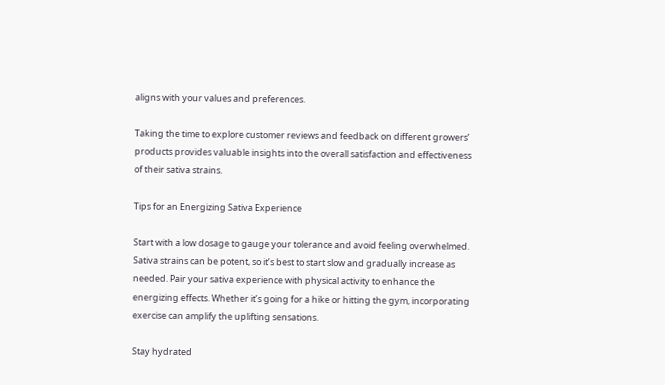aligns with your values and preferences.

Taking the time to explore customer reviews and feedback on different growers’ products provides valuable insights into the overall satisfaction and effectiveness of their sativa strains.

Tips for an Energizing Sativa Experience

Start with a low dosage to gauge your tolerance and avoid feeling overwhelmed. Sativa strains can be potent, so it’s best to start slow and gradually increase as needed. Pair your sativa experience with physical activity to enhance the energizing effects. Whether it’s going for a hike or hitting the gym, incorporating exercise can amplify the uplifting sensations.

Stay hydrated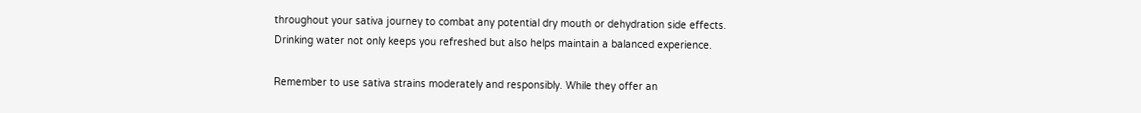throughout your sativa journey to combat any potential dry mouth or dehydration side effects. Drinking water not only keeps you refreshed but also helps maintain a balanced experience.

Remember to use sativa strains moderately and responsibly. While they offer an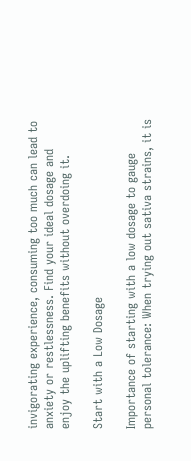invigorating experience, consuming too much can lead to anxiety or restlessness. Find your ideal dosage and enjoy the uplifting benefits without overdoing it.

Start with a Low Dosage

Importance of starting with a low dosage to gauge personal tolerance: When trying out sativa strains, it is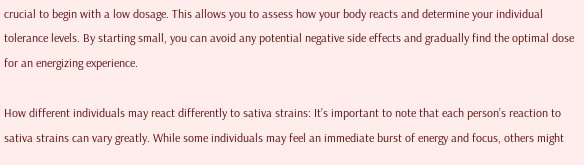crucial to begin with a low dosage. This allows you to assess how your body reacts and determine your individual tolerance levels. By starting small, you can avoid any potential negative side effects and gradually find the optimal dose for an energizing experience.

How different individuals may react differently to sativa strains: It’s important to note that each person’s reaction to sativa strains can vary greatly. While some individuals may feel an immediate burst of energy and focus, others might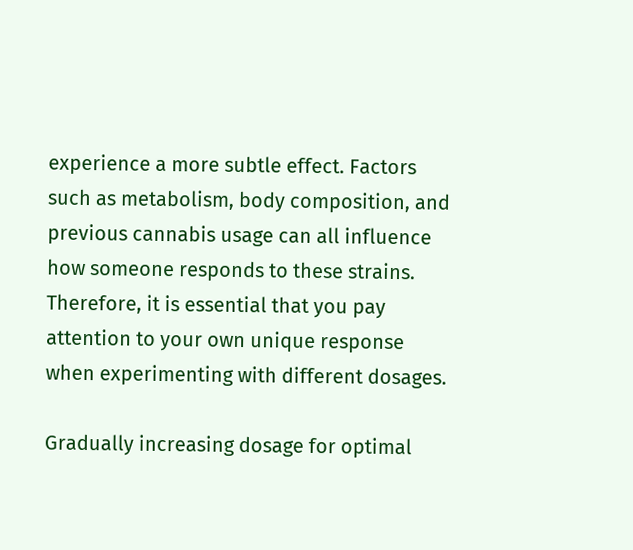experience a more subtle effect. Factors such as metabolism, body composition, and previous cannabis usage can all influence how someone responds to these strains. Therefore, it is essential that you pay attention to your own unique response when experimenting with different dosages.

Gradually increasing dosage for optimal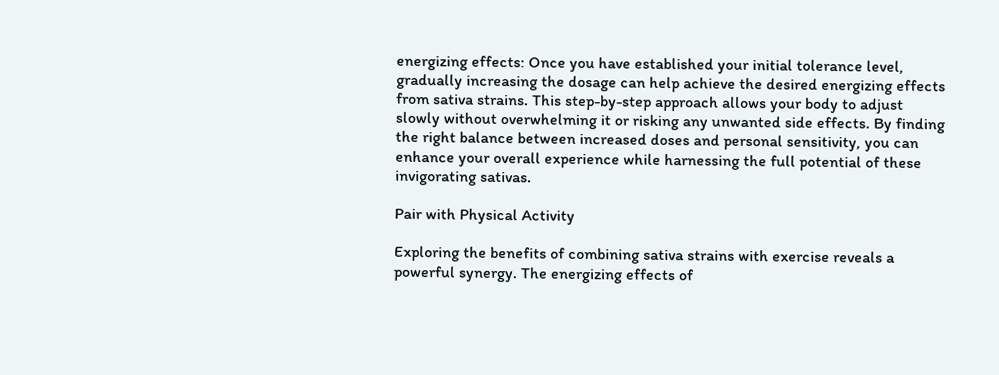energizing effects: Once you have established your initial tolerance level, gradually increasing the dosage can help achieve the desired energizing effects from sativa strains. This step-by-step approach allows your body to adjust slowly without overwhelming it or risking any unwanted side effects. By finding the right balance between increased doses and personal sensitivity, you can enhance your overall experience while harnessing the full potential of these invigorating sativas.

Pair with Physical Activity

Exploring the benefits of combining sativa strains with exercise reveals a powerful synergy. The energizing effects of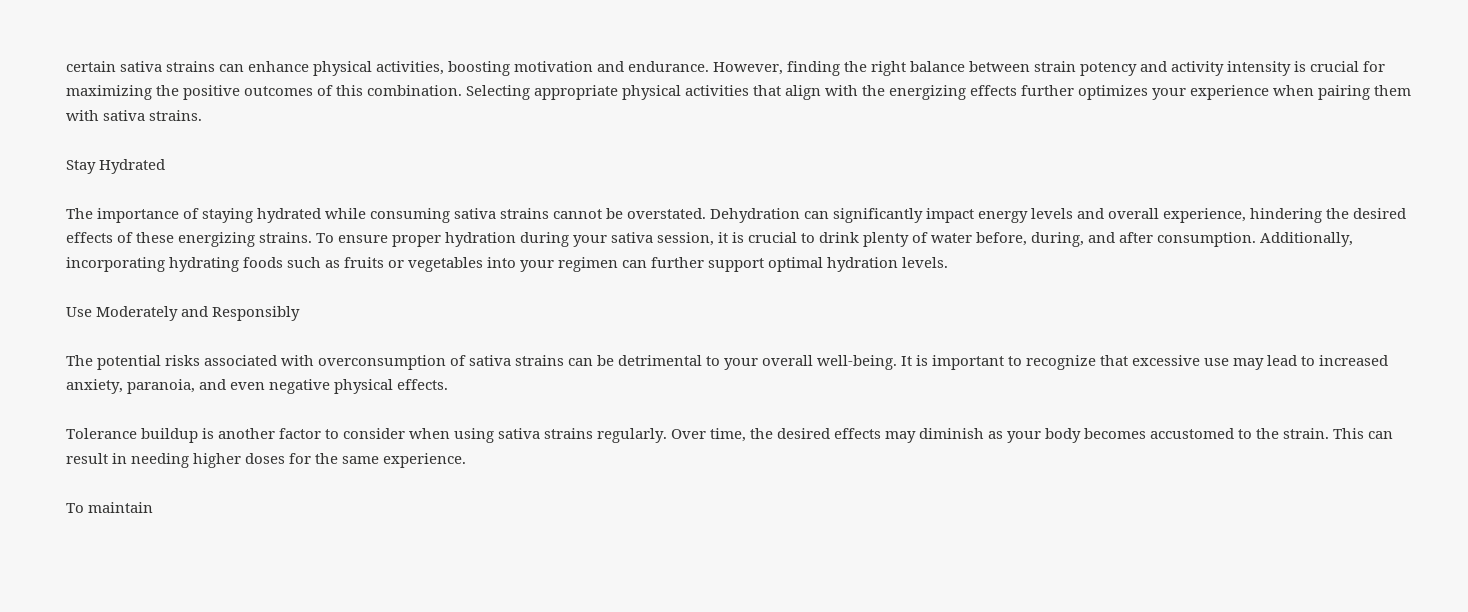certain sativa strains can enhance physical activities, boosting motivation and endurance. However, finding the right balance between strain potency and activity intensity is crucial for maximizing the positive outcomes of this combination. Selecting appropriate physical activities that align with the energizing effects further optimizes your experience when pairing them with sativa strains.

Stay Hydrated

The importance of staying hydrated while consuming sativa strains cannot be overstated. Dehydration can significantly impact energy levels and overall experience, hindering the desired effects of these energizing strains. To ensure proper hydration during your sativa session, it is crucial to drink plenty of water before, during, and after consumption. Additionally, incorporating hydrating foods such as fruits or vegetables into your regimen can further support optimal hydration levels.

Use Moderately and Responsibly

The potential risks associated with overconsumption of sativa strains can be detrimental to your overall well-being. It is important to recognize that excessive use may lead to increased anxiety, paranoia, and even negative physical effects.

Tolerance buildup is another factor to consider when using sativa strains regularly. Over time, the desired effects may diminish as your body becomes accustomed to the strain. This can result in needing higher doses for the same experience.

To maintain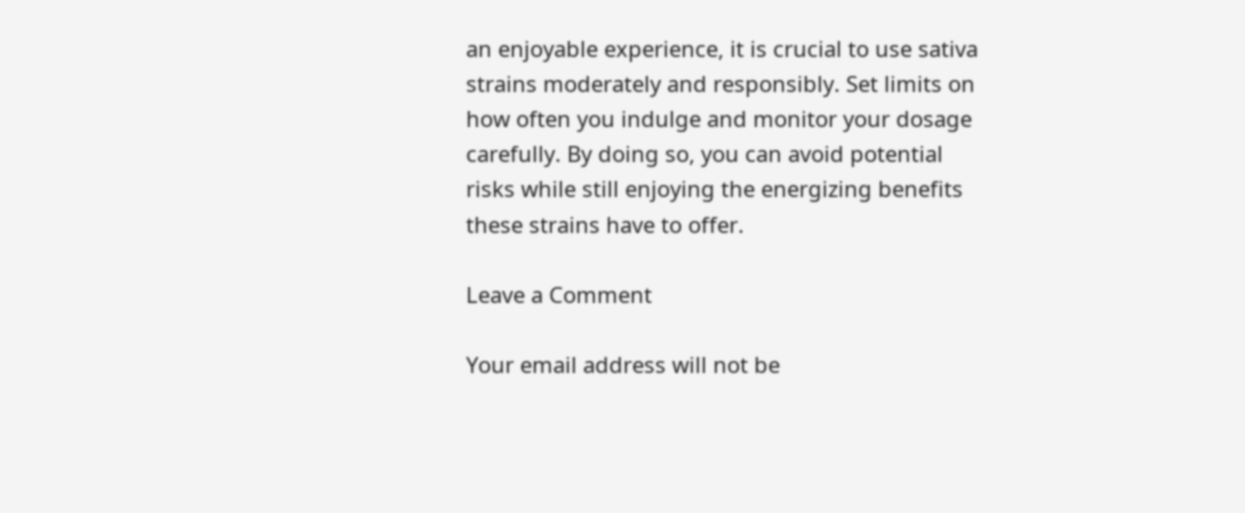an enjoyable experience, it is crucial to use sativa strains moderately and responsibly. Set limits on how often you indulge and monitor your dosage carefully. By doing so, you can avoid potential risks while still enjoying the energizing benefits these strains have to offer.

Leave a Comment

Your email address will not be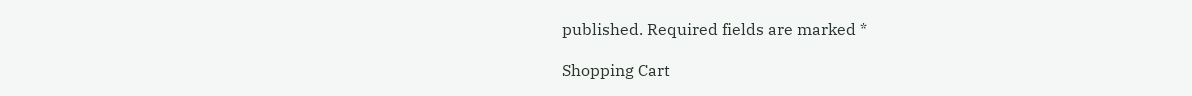published. Required fields are marked *

Shopping Cart